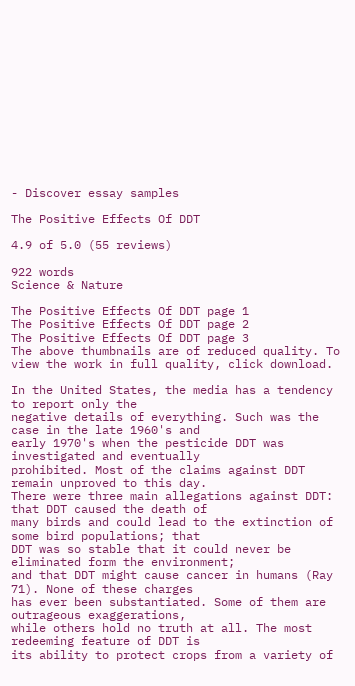- Discover essay samples

The Positive Effects Of DDT

4.9 of 5.0 (55 reviews)

922 words
Science & Nature

The Positive Effects Of DDT page 1
The Positive Effects Of DDT page 2
The Positive Effects Of DDT page 3
The above thumbnails are of reduced quality. To view the work in full quality, click download.

In the United States, the media has a tendency to report only the
negative details of everything. Such was the case in the late 1960's and
early 1970's when the pesticide DDT was investigated and eventually
prohibited. Most of the claims against DDT remain unproved to this day.
There were three main allegations against DDT: that DDT caused the death of
many birds and could lead to the extinction of some bird populations; that
DDT was so stable that it could never be eliminated form the environment;
and that DDT might cause cancer in humans (Ray 71). None of these charges
has ever been substantiated. Some of them are outrageous exaggerations,
while others hold no truth at all. The most redeeming feature of DDT is
its ability to protect crops from a variety of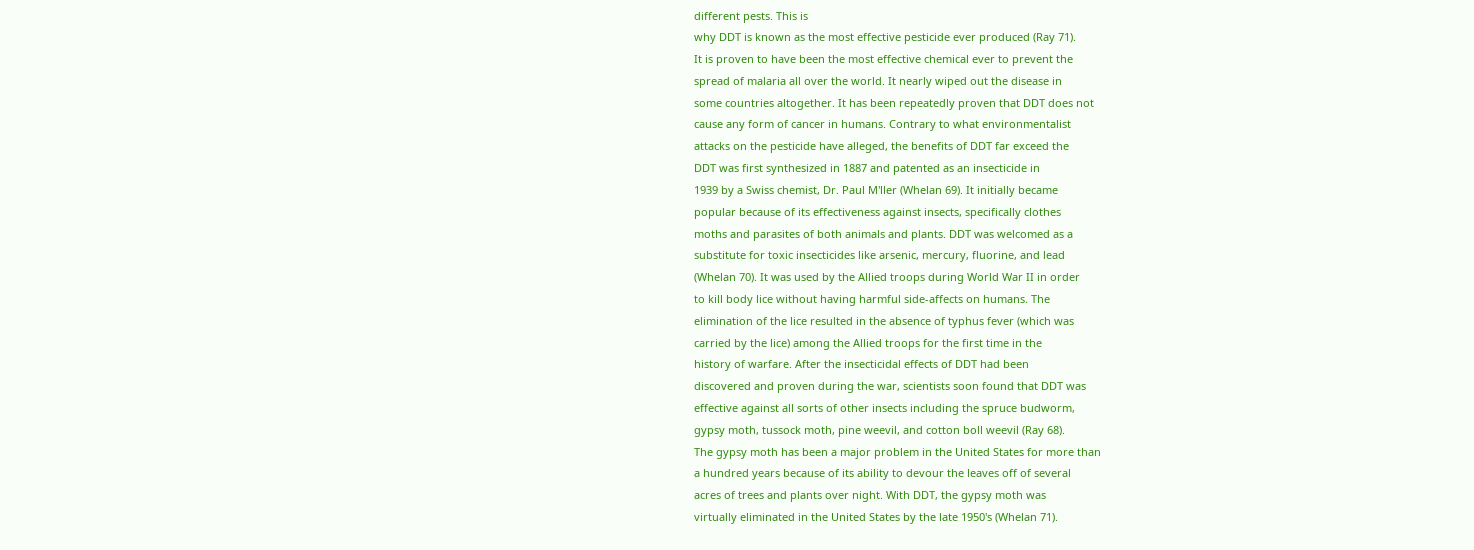different pests. This is
why DDT is known as the most effective pesticide ever produced (Ray 71).
It is proven to have been the most effective chemical ever to prevent the
spread of malaria all over the world. It nearly wiped out the disease in
some countries altogether. It has been repeatedly proven that DDT does not
cause any form of cancer in humans. Contrary to what environmentalist
attacks on the pesticide have alleged, the benefits of DDT far exceed the
DDT was first synthesized in 1887 and patented as an insecticide in
1939 by a Swiss chemist, Dr. Paul M'ller (Whelan 69). It initially became
popular because of its effectiveness against insects, specifically clothes
moths and parasites of both animals and plants. DDT was welcomed as a
substitute for toxic insecticides like arsenic, mercury, fluorine, and lead
(Whelan 70). It was used by the Allied troops during World War II in order
to kill body lice without having harmful side-affects on humans. The
elimination of the lice resulted in the absence of typhus fever (which was
carried by the lice) among the Allied troops for the first time in the
history of warfare. After the insecticidal effects of DDT had been
discovered and proven during the war, scientists soon found that DDT was
effective against all sorts of other insects including the spruce budworm,
gypsy moth, tussock moth, pine weevil, and cotton boll weevil (Ray 68).
The gypsy moth has been a major problem in the United States for more than
a hundred years because of its ability to devour the leaves off of several
acres of trees and plants over night. With DDT, the gypsy moth was
virtually eliminated in the United States by the late 1950's (Whelan 71).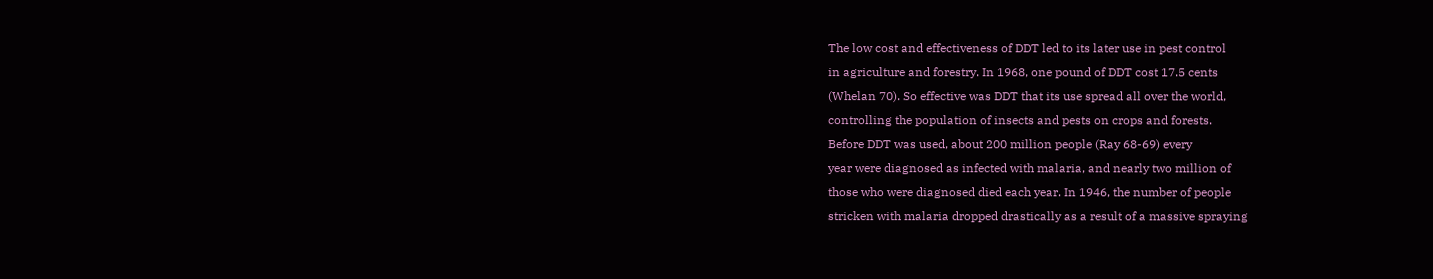The low cost and effectiveness of DDT led to its later use in pest control
in agriculture and forestry. In 1968, one pound of DDT cost 17.5 cents
(Whelan 70). So effective was DDT that its use spread all over the world,
controlling the population of insects and pests on crops and forests.
Before DDT was used, about 200 million people (Ray 68-69) every
year were diagnosed as infected with malaria, and nearly two million of
those who were diagnosed died each year. In 1946, the number of people
stricken with malaria dropped drastically as a result of a massive spraying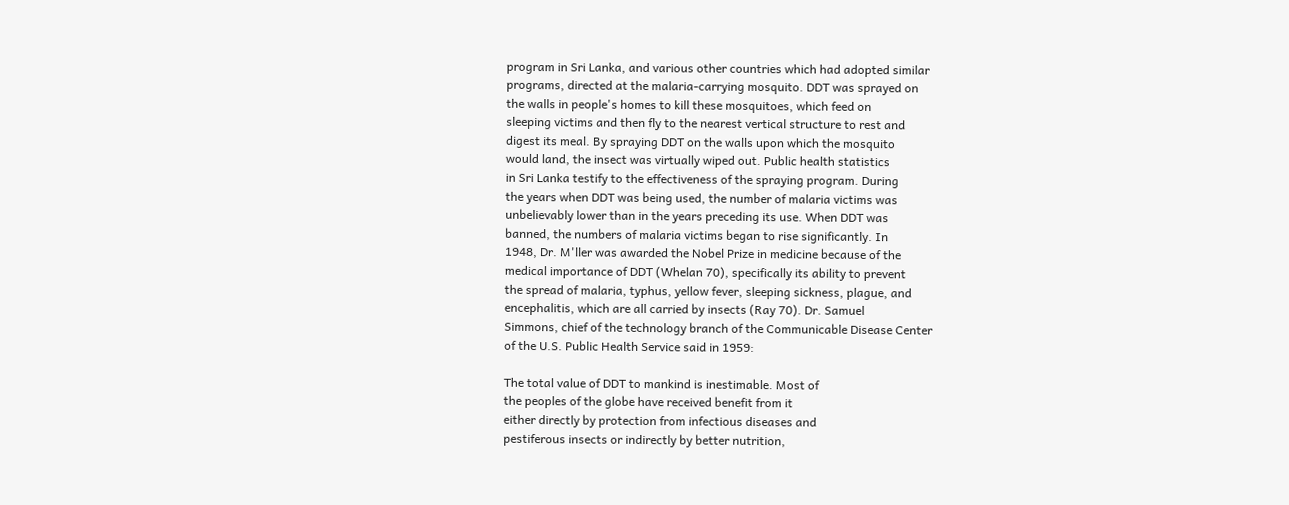program in Sri Lanka, and various other countries which had adopted similar
programs, directed at the malaria-carrying mosquito. DDT was sprayed on
the walls in people's homes to kill these mosquitoes, which feed on
sleeping victims and then fly to the nearest vertical structure to rest and
digest its meal. By spraying DDT on the walls upon which the mosquito
would land, the insect was virtually wiped out. Public health statistics
in Sri Lanka testify to the effectiveness of the spraying program. During
the years when DDT was being used, the number of malaria victims was
unbelievably lower than in the years preceding its use. When DDT was
banned, the numbers of malaria victims began to rise significantly. In
1948, Dr. M'ller was awarded the Nobel Prize in medicine because of the
medical importance of DDT (Whelan 70), specifically its ability to prevent
the spread of malaria, typhus, yellow fever, sleeping sickness, plague, and
encephalitis, which are all carried by insects (Ray 70). Dr. Samuel
Simmons, chief of the technology branch of the Communicable Disease Center
of the U.S. Public Health Service said in 1959:

The total value of DDT to mankind is inestimable. Most of
the peoples of the globe have received benefit from it
either directly by protection from infectious diseases and
pestiferous insects or indirectly by better nutrition,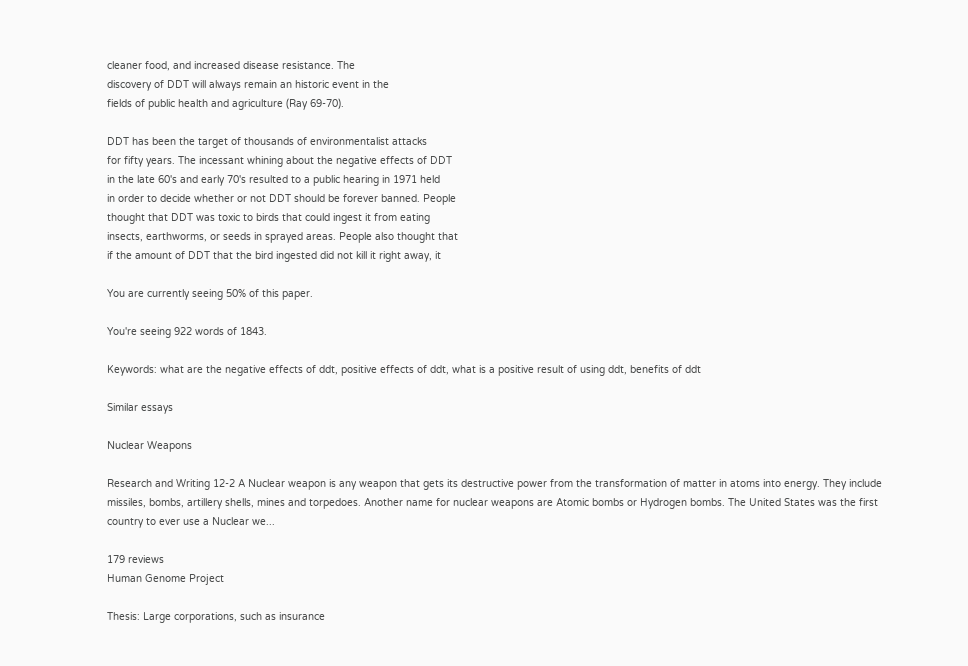cleaner food, and increased disease resistance. The
discovery of DDT will always remain an historic event in the
fields of public health and agriculture (Ray 69-70).

DDT has been the target of thousands of environmentalist attacks
for fifty years. The incessant whining about the negative effects of DDT
in the late 60's and early 70's resulted to a public hearing in 1971 held
in order to decide whether or not DDT should be forever banned. People
thought that DDT was toxic to birds that could ingest it from eating
insects, earthworms, or seeds in sprayed areas. People also thought that
if the amount of DDT that the bird ingested did not kill it right away, it

You are currently seeing 50% of this paper.

You're seeing 922 words of 1843.

Keywords: what are the negative effects of ddt, positive effects of ddt, what is a positive result of using ddt, benefits of ddt

Similar essays

Nuclear Weapons

Research and Writing 12-2 A Nuclear weapon is any weapon that gets its destructive power from the transformation of matter in atoms into energy. They include missiles, bombs, artillery shells, mines and torpedoes. Another name for nuclear weapons are Atomic bombs or Hydrogen bombs. The United States was the first country to ever use a Nuclear we...

179 reviews
Human Genome Project

Thesis: Large corporations, such as insurance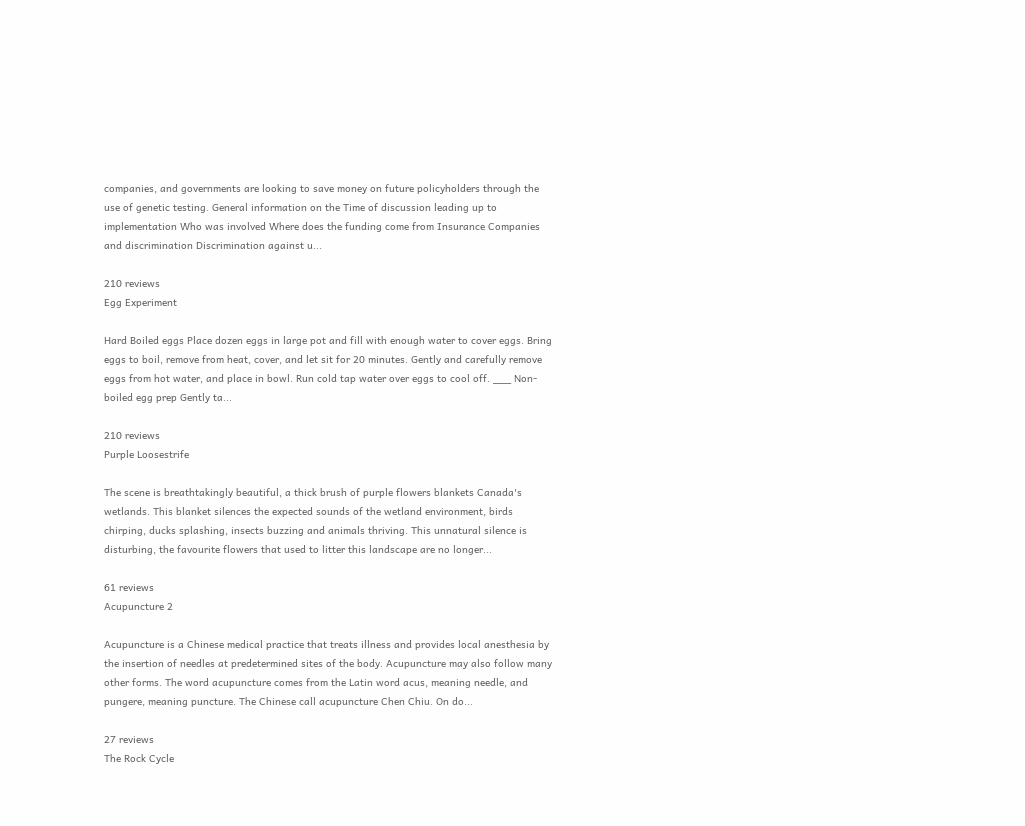companies, and governments are looking to save money on future policyholders through the use of genetic testing. General information on the Time of discussion leading up to implementation Who was involved Where does the funding come from Insurance Companies and discrimination Discrimination against u...

210 reviews
Egg Experiment

Hard Boiled eggs Place dozen eggs in large pot and fill with enough water to cover eggs. Bring eggs to boil, remove from heat, cover, and let sit for 20 minutes. Gently and carefully remove eggs from hot water, and place in bowl. Run cold tap water over eggs to cool off. ___ Non-boiled egg prep Gently ta...

210 reviews
Purple Loosestrife

The scene is breathtakingly beautiful, a thick brush of purple flowers blankets Canada's wetlands. This blanket silences the expected sounds of the wetland environment, birds chirping, ducks splashing, insects buzzing and animals thriving. This unnatural silence is disturbing, the favourite flowers that used to litter this landscape are no longer...

61 reviews
Acupuncture 2

Acupuncture is a Chinese medical practice that treats illness and provides local anesthesia by the insertion of needles at predetermined sites of the body. Acupuncture may also follow many other forms. The word acupuncture comes from the Latin word acus, meaning needle, and pungere, meaning puncture. The Chinese call acupuncture Chen Chiu. On do...

27 reviews
The Rock Cycle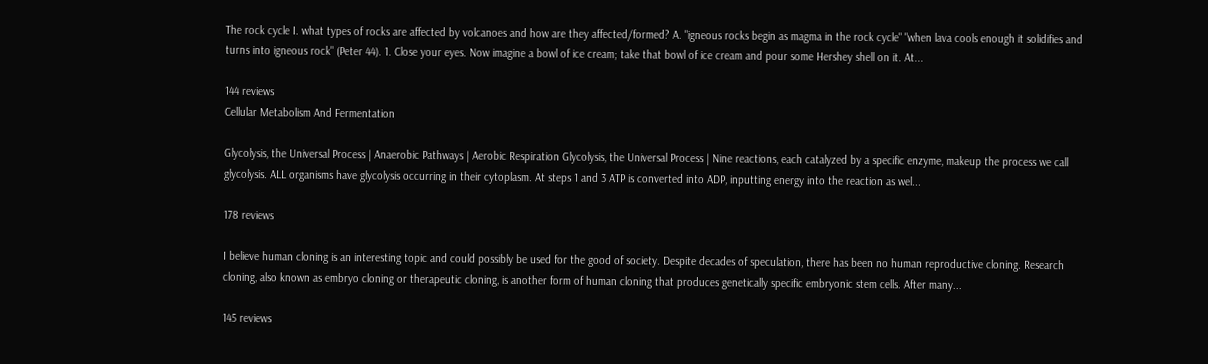The rock cycle I. what types of rocks are affected by volcanoes and how are they affected/formed? A. "igneous rocks begin as magma in the rock cycle" "when lava cools enough it solidifies and turns into igneous rock" (Peter 44). 1. Close your eyes. Now imagine a bowl of ice cream; take that bowl of ice cream and pour some Hershey shell on it. At...

144 reviews
Cellular Metabolism And Fermentation

Glycolysis, the Universal Process | Anaerobic Pathways | Aerobic Respiration Glycolysis, the Universal Process | Nine reactions, each catalyzed by a specific enzyme, makeup the process we call glycolysis. ALL organisms have glycolysis occurring in their cytoplasm. At steps 1 and 3 ATP is converted into ADP, inputting energy into the reaction as wel...

178 reviews

I believe human cloning is an interesting topic and could possibly be used for the good of society. Despite decades of speculation, there has been no human reproductive cloning. Research cloning, also known as embryo cloning or therapeutic cloning, is another form of human cloning that produces genetically specific embryonic stem cells. After many...

145 reviews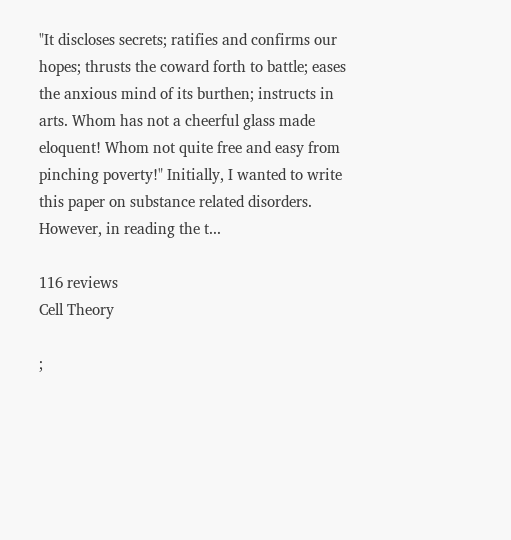"It discloses secrets; ratifies and confirms our hopes; thrusts the coward forth to battle; eases the anxious mind of its burthen; instructs in arts. Whom has not a cheerful glass made eloquent! Whom not quite free and easy from pinching poverty!" Initially, I wanted to write this paper on substance related disorders. However, in reading the t...

116 reviews
Cell Theory

;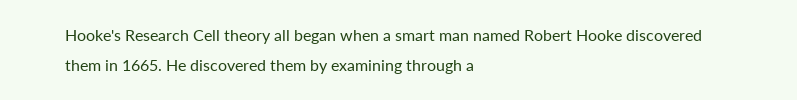Hooke's Research Cell theory all began when a smart man named Robert Hooke discovered them in 1665. He discovered them by examining through a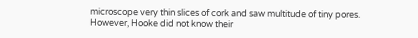microscope very thin slices of cork and saw multitude of tiny pores. However, Hooke did not know their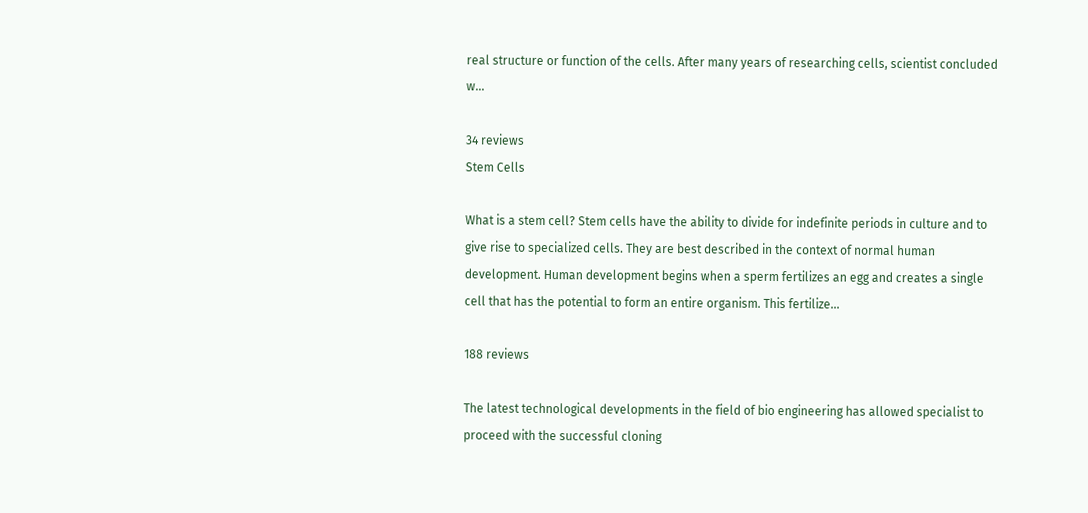real structure or function of the cells. After many years of researching cells, scientist concluded w...

34 reviews
Stem Cells

What is a stem cell? Stem cells have the ability to divide for indefinite periods in culture and to give rise to specialized cells. They are best described in the context of normal human development. Human development begins when a sperm fertilizes an egg and creates a single cell that has the potential to form an entire organism. This fertilize...

188 reviews

The latest technological developments in the field of bio engineering has allowed specialist to proceed with the successful cloning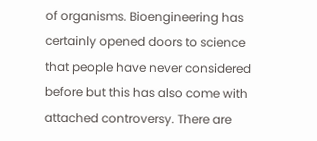of organisms. Bioengineering has certainly opened doors to science that people have never considered before but this has also come with attached controversy. There are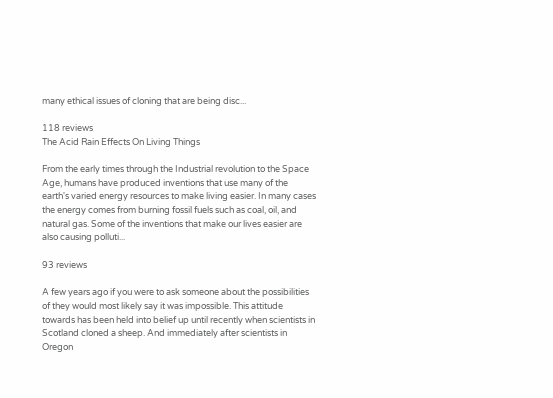many ethical issues of cloning that are being disc...

118 reviews
The Acid Rain Effects On Living Things

From the early times through the Industrial revolution to the Space Age, humans have produced inventions that use many of the earth's varied energy resources to make living easier. In many cases the energy comes from burning fossil fuels such as coal, oil, and natural gas. Some of the inventions that make our lives easier are also causing polluti...

93 reviews

A few years ago if you were to ask someone about the possibilities of they would most likely say it was impossible. This attitude towards has been held into belief up until recently when scientists in Scotland cloned a sheep. And immediately after scientists in Oregon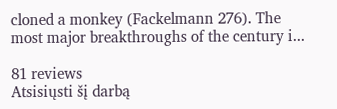cloned a monkey (Fackelmann 276). The most major breakthroughs of the century i...

81 reviews
Atsisiųsti šį darbą